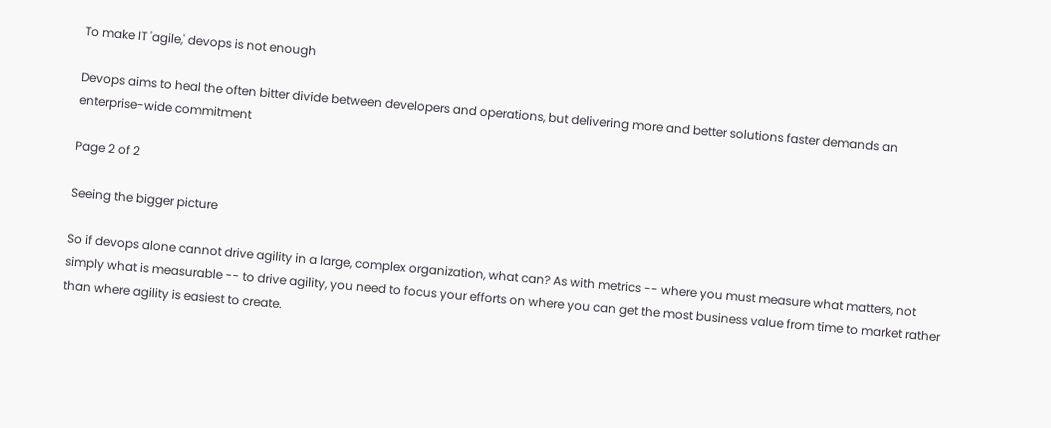To make IT 'agile,' devops is not enough

Devops aims to heal the often bitter divide between developers and operations, but delivering more and better solutions faster demands an enterprise-wide commitment

Page 2 of 2

Seeing the bigger picture

So if devops alone cannot drive agility in a large, complex organization, what can? As with metrics -- where you must measure what matters, not simply what is measurable -- to drive agility, you need to focus your efforts on where you can get the most business value from time to market rather than where agility is easiest to create.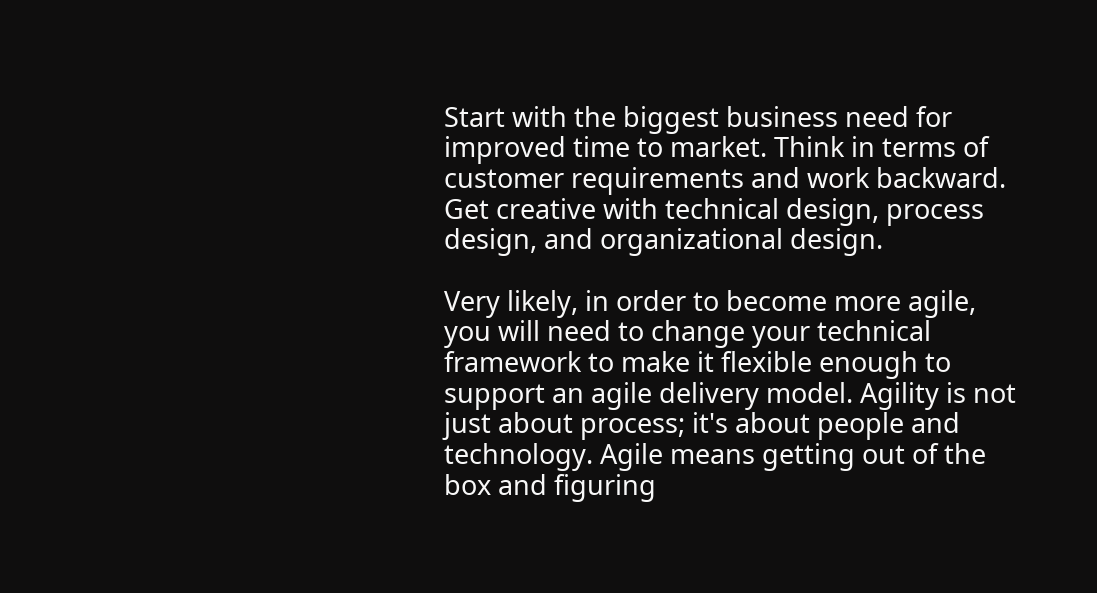Start with the biggest business need for improved time to market. Think in terms of customer requirements and work backward. Get creative with technical design, process design, and organizational design.

Very likely, in order to become more agile, you will need to change your technical framework to make it flexible enough to support an agile delivery model. Agility is not just about process; it's about people and technology. Agile means getting out of the box and figuring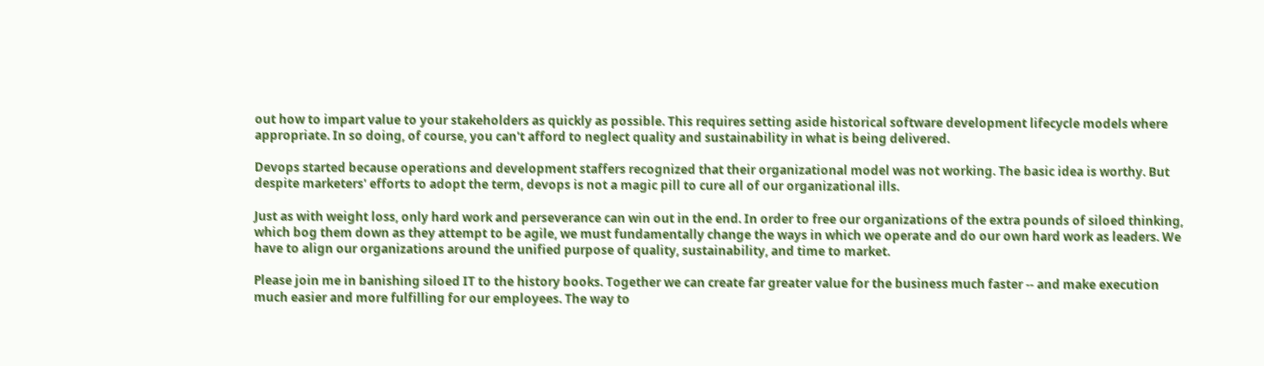out how to impart value to your stakeholders as quickly as possible. This requires setting aside historical software development lifecycle models where appropriate. In so doing, of course, you can't afford to neglect quality and sustainability in what is being delivered.

Devops started because operations and development staffers recognized that their organizational model was not working. The basic idea is worthy. But despite marketers' efforts to adopt the term, devops is not a magic pill to cure all of our organizational ills.

Just as with weight loss, only hard work and perseverance can win out in the end. In order to free our organizations of the extra pounds of siloed thinking, which bog them down as they attempt to be agile, we must fundamentally change the ways in which we operate and do our own hard work as leaders. We have to align our organizations around the unified purpose of quality, sustainability, and time to market.

Please join me in banishing siloed IT to the history books. Together we can create far greater value for the business much faster -- and make execution much easier and more fulfilling for our employees. The way to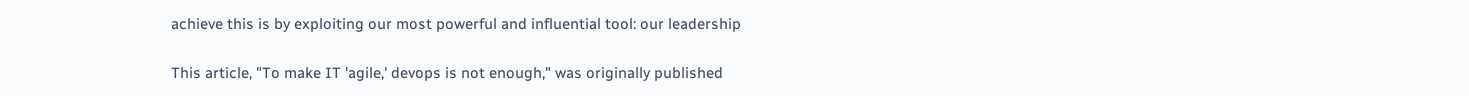achieve this is by exploiting our most powerful and influential tool: our leadership

This article, "To make IT 'agile,' devops is not enough," was originally published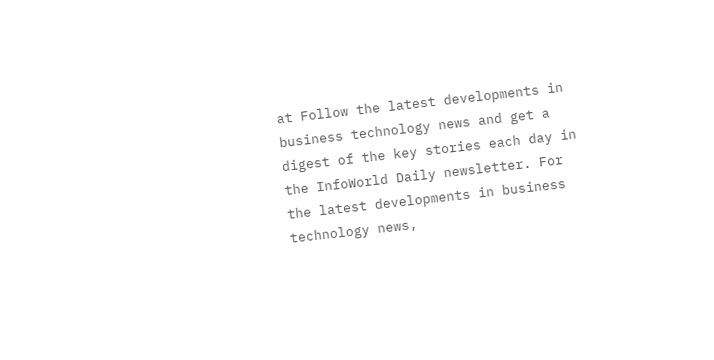at Follow the latest developments in business technology news and get a digest of the key stories each day in the InfoWorld Daily newsletter. For the latest developments in business technology news,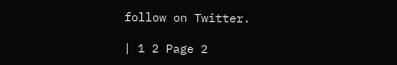follow on Twitter.

| 1 2 Page 2